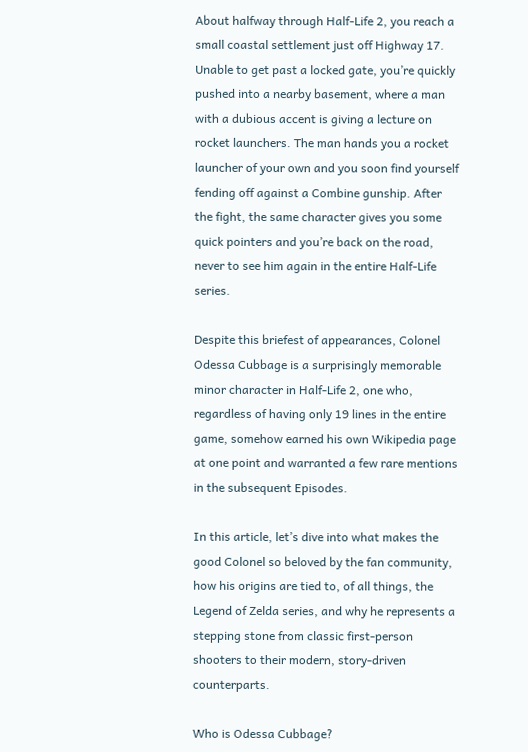About halfway through Half-Life 2, you reach a small coastal settlement just off Highway 17. Unable to get past a locked gate, you’re quickly pushed into a nearby basement, where a man with a dubious accent is giving a lecture on rocket launchers. The man hands you a rocket launcher of your own and you soon find yourself fending off against a Combine gunship. After the fight, the same character gives you some quick pointers and you’re back on the road, never to see him again in the entire Half-Life series.

Despite this briefest of appearances, Colonel Odessa Cubbage is a surprisingly memorable minor character in Half-Life 2, one who, regardless of having only 19 lines in the entire game, somehow earned his own Wikipedia page at one point and warranted a few rare mentions in the subsequent Episodes.

In this article, let’s dive into what makes the good Colonel so beloved by the fan community, how his origins are tied to, of all things, the Legend of Zelda series, and why he represents a stepping stone from classic first-person shooters to their modern, story-driven counterparts.

Who is Odessa Cubbage?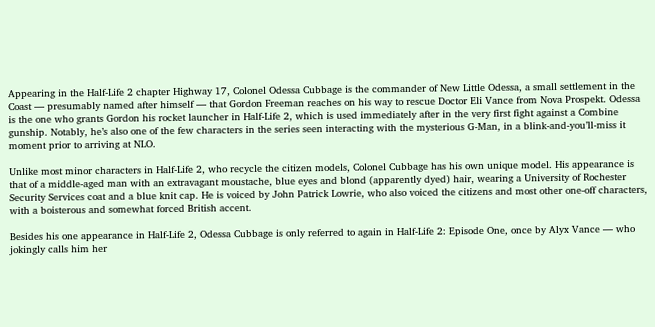Appearing in the Half-Life 2 chapter Highway 17, Colonel Odessa Cubbage is the commander of New Little Odessa, a small settlement in the Coast — presumably named after himself — that Gordon Freeman reaches on his way to rescue Doctor Eli Vance from Nova Prospekt. Odessa is the one who grants Gordon his rocket launcher in Half-Life 2, which is used immediately after in the very first fight against a Combine gunship. Notably, he’s also one of the few characters in the series seen interacting with the mysterious G-Man, in a blink-and-you’ll-miss it moment prior to arriving at NLO.

Unlike most minor characters in Half-Life 2, who recycle the citizen models, Colonel Cubbage has his own unique model. His appearance is that of a middle-aged man with an extravagant moustache, blue eyes and blond (apparently dyed) hair, wearing a University of Rochester Security Services coat and a blue knit cap. He is voiced by John Patrick Lowrie, who also voiced the citizens and most other one-off characters, with a boisterous and somewhat forced British accent.

Besides his one appearance in Half-Life 2, Odessa Cubbage is only referred to again in Half-Life 2: Episode One, once by Alyx Vance — who jokingly calls him her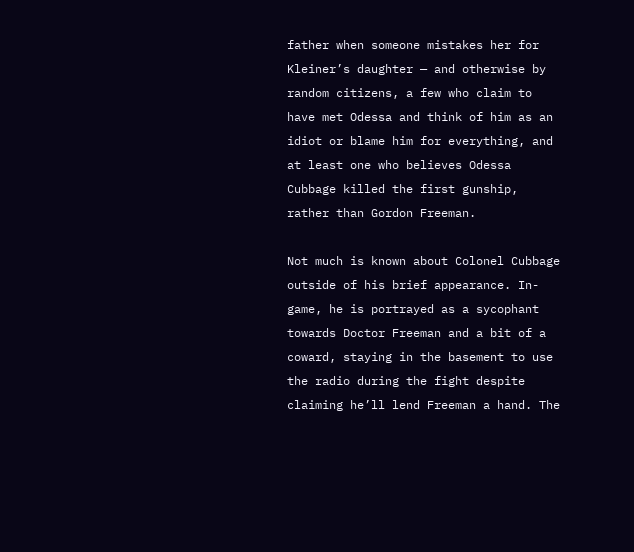father when someone mistakes her for Kleiner’s daughter — and otherwise by random citizens, a few who claim to have met Odessa and think of him as an idiot or blame him for everything, and at least one who believes Odessa Cubbage killed the first gunship, rather than Gordon Freeman.

Not much is known about Colonel Cubbage outside of his brief appearance. In-game, he is portrayed as a sycophant towards Doctor Freeman and a bit of a coward, staying in the basement to use the radio during the fight despite claiming he’ll lend Freeman a hand. The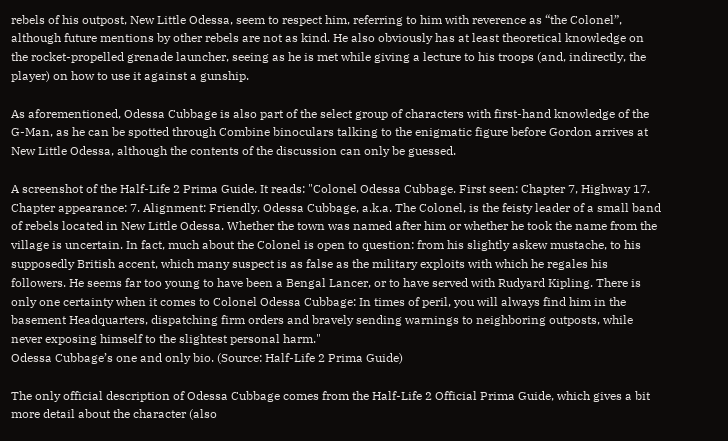rebels of his outpost, New Little Odessa, seem to respect him, referring to him with reverence as “the Colonel”, although future mentions by other rebels are not as kind. He also obviously has at least theoretical knowledge on the rocket-propelled grenade launcher, seeing as he is met while giving a lecture to his troops (and, indirectly, the player) on how to use it against a gunship.

As aforementioned, Odessa Cubbage is also part of the select group of characters with first-hand knowledge of the G-Man, as he can be spotted through Combine binoculars talking to the enigmatic figure before Gordon arrives at New Little Odessa, although the contents of the discussion can only be guessed.

A screenshot of the Half-Life 2 Prima Guide. It reads: "Colonel Odessa Cubbage. First seen: Chapter 7, Highway 17. Chapter appearance: 7. Alignment: Friendly. Odessa Cubbage, a.k.a. The Colonel, is the feisty leader of a small band of rebels located in New Little Odessa. Whether the town was named after him or whether he took the name from the village is uncertain. In fact, much about the Colonel is open to question: from his slightly askew mustache, to his supposedly British accent, which many suspect is as false as the military exploits with which he regales his followers. He seems far too young to have been a Bengal Lancer, or to have served with Rudyard Kipling. There is only one certainty when it comes to Colonel Odessa Cubbage: In times of peril, you will always find him in the basement Headquarters, dispatching firm orders and bravely sending warnings to neighboring outposts, while never exposing himself to the slightest personal harm."
Odessa Cubbage’s one and only bio. (Source: Half-Life 2 Prima Guide)

The only official description of Odessa Cubbage comes from the Half-Life 2 Official Prima Guide, which gives a bit more detail about the character (also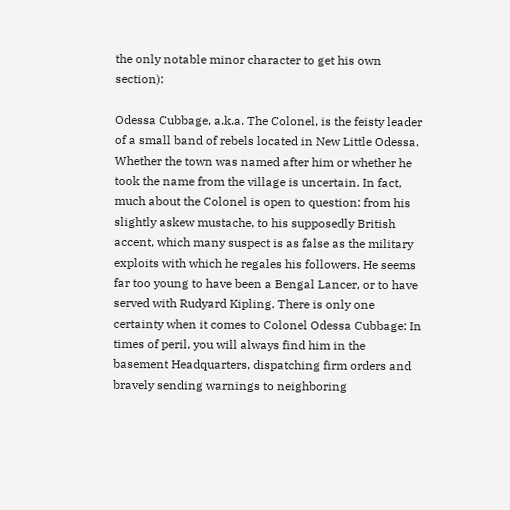the only notable minor character to get his own section):

Odessa Cubbage, a.k.a. The Colonel, is the feisty leader of a small band of rebels located in New Little Odessa. Whether the town was named after him or whether he took the name from the village is uncertain. In fact, much about the Colonel is open to question: from his slightly askew mustache, to his supposedly British accent, which many suspect is as false as the military exploits with which he regales his followers. He seems far too young to have been a Bengal Lancer, or to have served with Rudyard Kipling. There is only one certainty when it comes to Colonel Odessa Cubbage: In times of peril, you will always find him in the basement Headquarters, dispatching firm orders and bravely sending warnings to neighboring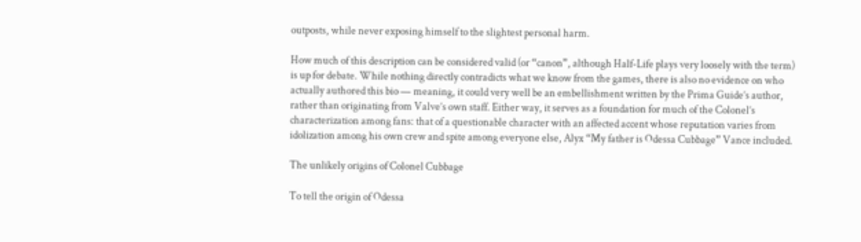outposts, while never exposing himself to the slightest personal harm.

How much of this description can be considered valid (or “canon”, although Half-Life plays very loosely with the term) is up for debate. While nothing directly contradicts what we know from the games, there is also no evidence on who actually authored this bio — meaning, it could very well be an embellishment written by the Prima Guide’s author, rather than originating from Valve’s own staff. Either way, it serves as a foundation for much of the Colonel’s characterization among fans: that of a questionable character with an affected accent whose reputation varies from idolization among his own crew and spite among everyone else, Alyx “My father is Odessa Cubbage” Vance included.

The unlikely origins of Colonel Cubbage

To tell the origin of Odessa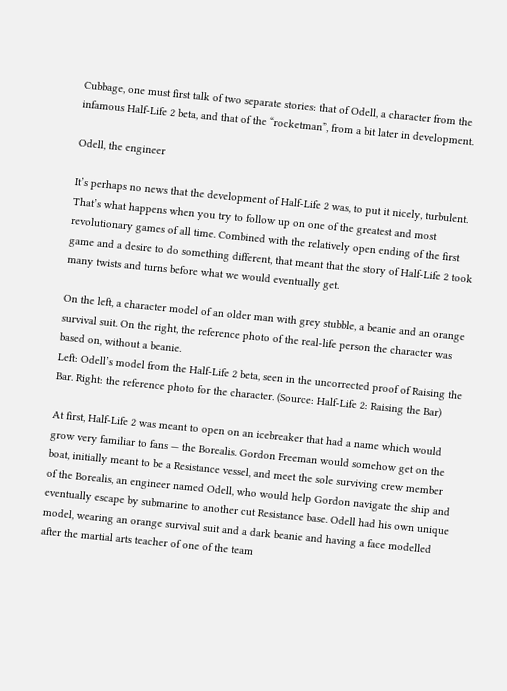Cubbage, one must first talk of two separate stories: that of Odell, a character from the infamous Half-Life 2 beta, and that of the “rocketman”, from a bit later in development.

Odell, the engineer

It’s perhaps no news that the development of Half-Life 2 was, to put it nicely, turbulent. That’s what happens when you try to follow up on one of the greatest and most revolutionary games of all time. Combined with the relatively open ending of the first game and a desire to do something different, that meant that the story of Half-Life 2 took many twists and turns before what we would eventually get.

On the left, a character model of an older man with grey stubble, a beanie and an orange survival suit. On the right, the reference photo of the real-life person the character was based on, without a beanie.
Left: Odell’s model from the Half-Life 2 beta, seen in the uncorrected proof of Raising the Bar. Right: the reference photo for the character. (Source: Half-Life 2: Raising the Bar)

At first, Half-Life 2 was meant to open on an icebreaker that had a name which would grow very familiar to fans — the Borealis. Gordon Freeman would somehow get on the boat, initially meant to be a Resistance vessel, and meet the sole surviving crew member of the Borealis, an engineer named Odell, who would help Gordon navigate the ship and eventually escape by submarine to another cut Resistance base. Odell had his own unique model, wearing an orange survival suit and a dark beanie and having a face modelled after the martial arts teacher of one of the team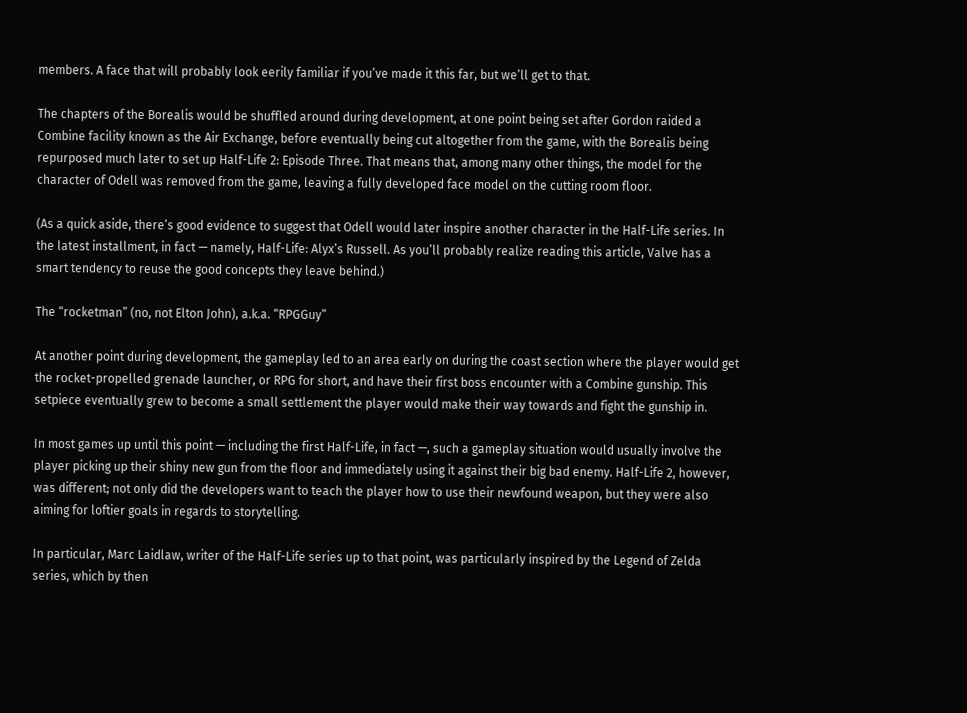members. A face that will probably look eerily familiar if you’ve made it this far, but we’ll get to that.

The chapters of the Borealis would be shuffled around during development, at one point being set after Gordon raided a Combine facility known as the Air Exchange, before eventually being cut altogether from the game, with the Borealis being repurposed much later to set up Half-Life 2: Episode Three. That means that, among many other things, the model for the character of Odell was removed from the game, leaving a fully developed face model on the cutting room floor.

(As a quick aside, there’s good evidence to suggest that Odell would later inspire another character in the Half-Life series. In the latest installment, in fact — namely, Half-Life: Alyx’s Russell. As you’ll probably realize reading this article, Valve has a smart tendency to reuse the good concepts they leave behind.)

The “rocketman” (no, not Elton John), a.k.a. “RPGGuy”

At another point during development, the gameplay led to an area early on during the coast section where the player would get the rocket-propelled grenade launcher, or RPG for short, and have their first boss encounter with a Combine gunship. This setpiece eventually grew to become a small settlement the player would make their way towards and fight the gunship in.

In most games up until this point — including the first Half-Life, in fact —, such a gameplay situation would usually involve the player picking up their shiny new gun from the floor and immediately using it against their big bad enemy. Half-Life 2, however, was different; not only did the developers want to teach the player how to use their newfound weapon, but they were also aiming for loftier goals in regards to storytelling.

In particular, Marc Laidlaw, writer of the Half-Life series up to that point, was particularly inspired by the Legend of Zelda series, which by then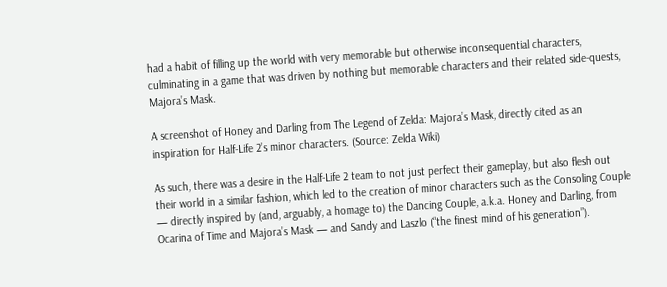had a habit of filling up the world with very memorable but otherwise inconsequential characters, culminating in a game that was driven by nothing but memorable characters and their related side-quests, Majora’s Mask.

A screenshot of Honey and Darling from The Legend of Zelda: Majora’s Mask, directly cited as an inspiration for Half-Life 2’s minor characters. (Source: Zelda Wiki)

As such, there was a desire in the Half-Life 2 team to not just perfect their gameplay, but also flesh out their world in a similar fashion, which led to the creation of minor characters such as the Consoling Couple — directly inspired by (and, arguably, a homage to) the Dancing Couple, a.k.a. Honey and Darling, from Ocarina of Time and Majora’s Mask — and Sandy and Laszlo (“the finest mind of his generation”).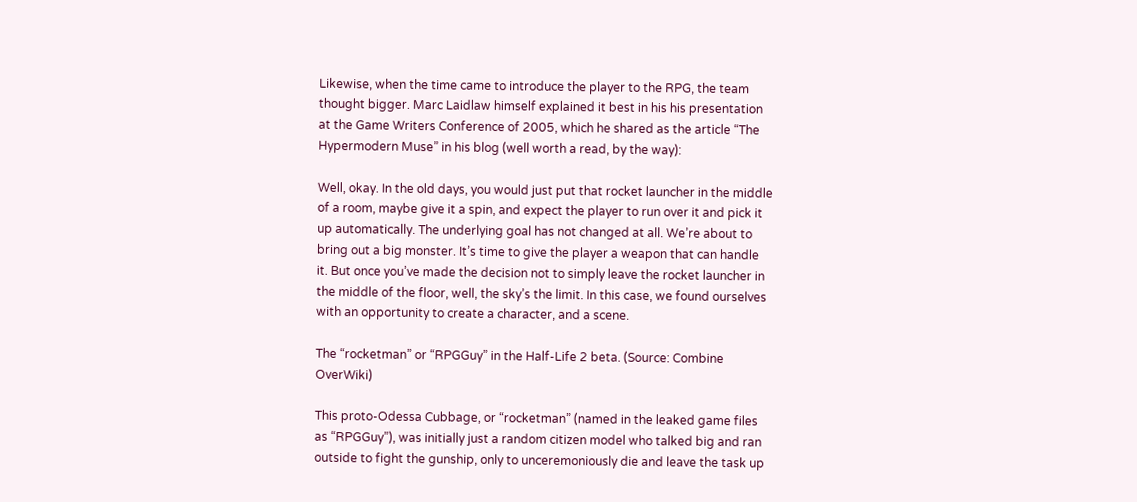Likewise, when the time came to introduce the player to the RPG, the team thought bigger. Marc Laidlaw himself explained it best in his his presentation at the Game Writers Conference of 2005, which he shared as the article “The Hypermodern Muse” in his blog (well worth a read, by the way):

Well, okay. In the old days, you would just put that rocket launcher in the middle of a room, maybe give it a spin, and expect the player to run over it and pick it up automatically. The underlying goal has not changed at all. We’re about to bring out a big monster. It’s time to give the player a weapon that can handle it. But once you’ve made the decision not to simply leave the rocket launcher in the middle of the floor, well, the sky’s the limit. In this case, we found ourselves with an opportunity to create a character, and a scene.

The “rocketman” or “RPGGuy” in the Half-Life 2 beta. (Source: Combine OverWiki)

This proto-Odessa Cubbage, or “rocketman” (named in the leaked game files as “RPGGuy”), was initially just a random citizen model who talked big and ran outside to fight the gunship, only to unceremoniously die and leave the task up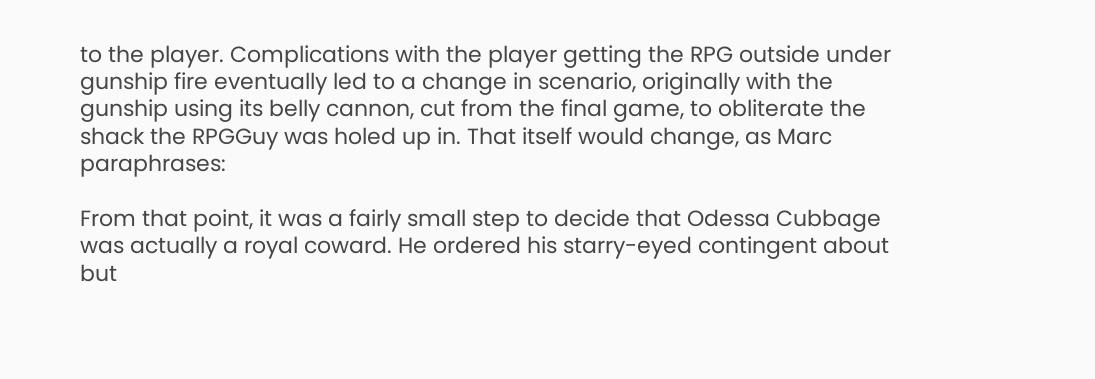to the player. Complications with the player getting the RPG outside under gunship fire eventually led to a change in scenario, originally with the gunship using its belly cannon, cut from the final game, to obliterate the shack the RPGGuy was holed up in. That itself would change, as Marc paraphrases:

From that point, it was a fairly small step to decide that Odessa Cubbage was actually a royal coward. He ordered his starry-eyed contingent about but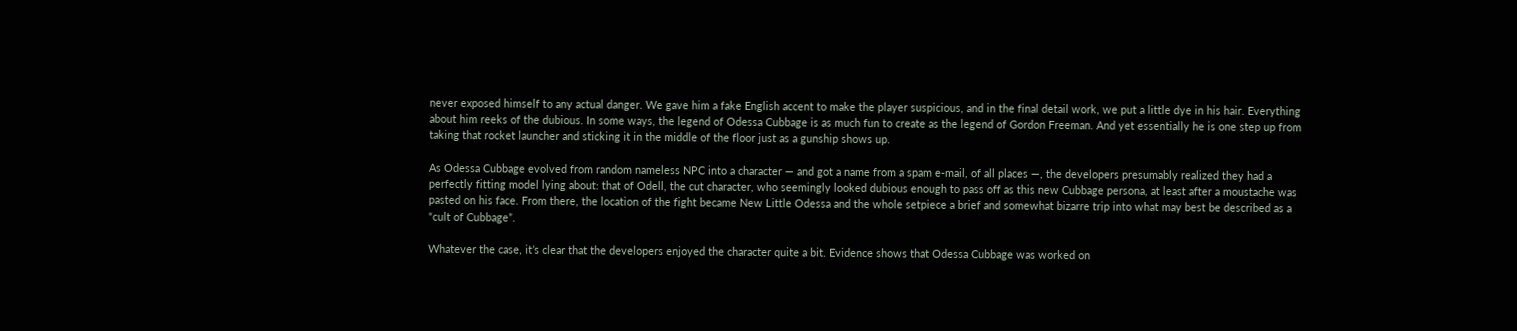never exposed himself to any actual danger. We gave him a fake English accent to make the player suspicious, and in the final detail work, we put a little dye in his hair. Everything about him reeks of the dubious. In some ways, the legend of Odessa Cubbage is as much fun to create as the legend of Gordon Freeman. And yet essentially he is one step up from taking that rocket launcher and sticking it in the middle of the floor just as a gunship shows up.

As Odessa Cubbage evolved from random nameless NPC into a character — and got a name from a spam e-mail, of all places —, the developers presumably realized they had a perfectly fitting model lying about: that of Odell, the cut character, who seemingly looked dubious enough to pass off as this new Cubbage persona, at least after a moustache was pasted on his face. From there, the location of the fight became New Little Odessa and the whole setpiece a brief and somewhat bizarre trip into what may best be described as a “cult of Cubbage”.

Whatever the case, it’s clear that the developers enjoyed the character quite a bit. Evidence shows that Odessa Cubbage was worked on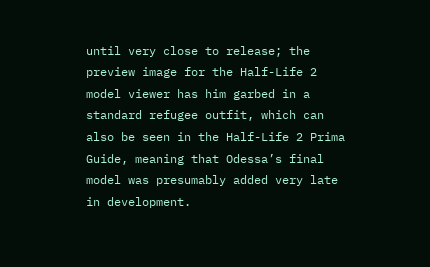until very close to release; the preview image for the Half-Life 2 model viewer has him garbed in a standard refugee outfit, which can also be seen in the Half-Life 2 Prima Guide, meaning that Odessa’s final model was presumably added very late in development.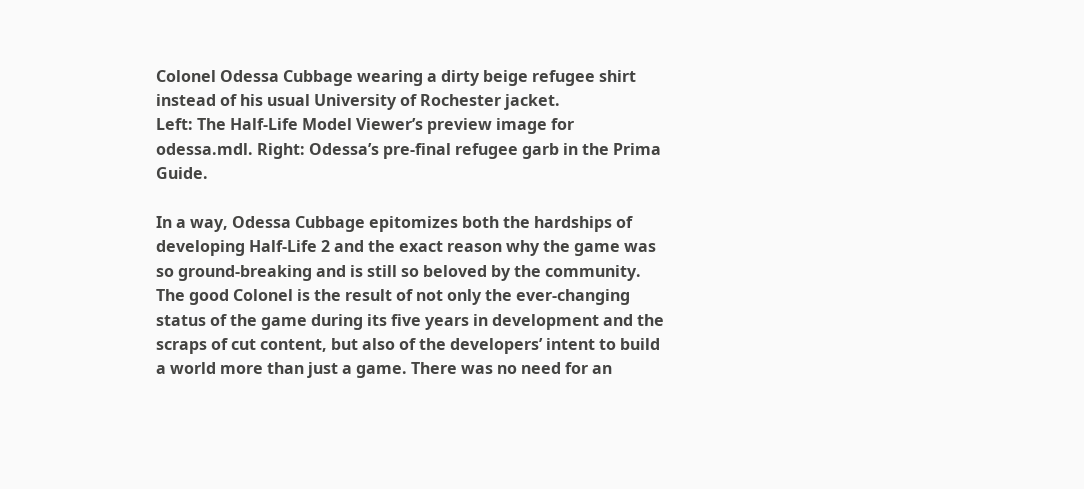Colonel Odessa Cubbage wearing a dirty beige refugee shirt instead of his usual University of Rochester jacket.
Left: The Half-Life Model Viewer’s preview image for odessa.mdl. Right: Odessa’s pre-final refugee garb in the Prima Guide.

In a way, Odessa Cubbage epitomizes both the hardships of developing Half-Life 2 and the exact reason why the game was so ground-breaking and is still so beloved by the community. The good Colonel is the result of not only the ever-changing status of the game during its five years in development and the scraps of cut content, but also of the developers’ intent to build a world more than just a game. There was no need for an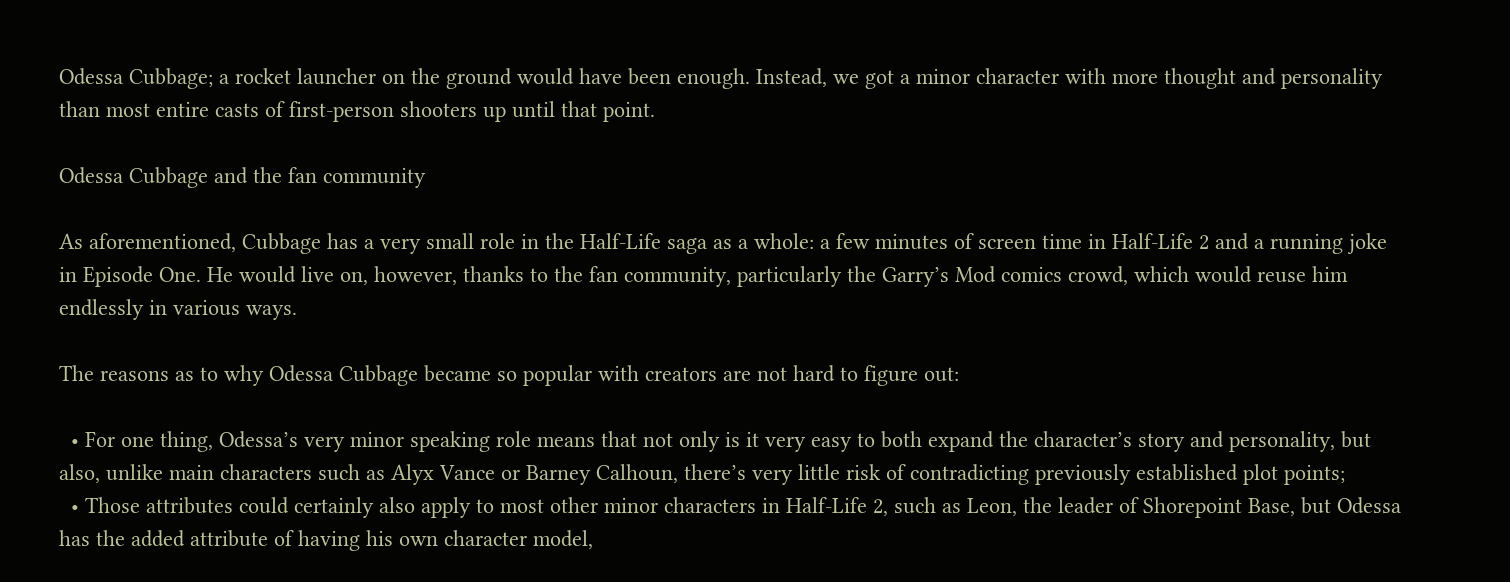Odessa Cubbage; a rocket launcher on the ground would have been enough. Instead, we got a minor character with more thought and personality than most entire casts of first-person shooters up until that point.

Odessa Cubbage and the fan community

As aforementioned, Cubbage has a very small role in the Half-Life saga as a whole: a few minutes of screen time in Half-Life 2 and a running joke in Episode One. He would live on, however, thanks to the fan community, particularly the Garry’s Mod comics crowd, which would reuse him endlessly in various ways.

The reasons as to why Odessa Cubbage became so popular with creators are not hard to figure out:

  • For one thing, Odessa’s very minor speaking role means that not only is it very easy to both expand the character’s story and personality, but also, unlike main characters such as Alyx Vance or Barney Calhoun, there’s very little risk of contradicting previously established plot points;
  • Those attributes could certainly also apply to most other minor characters in Half-Life 2, such as Leon, the leader of Shorepoint Base, but Odessa has the added attribute of having his own character model,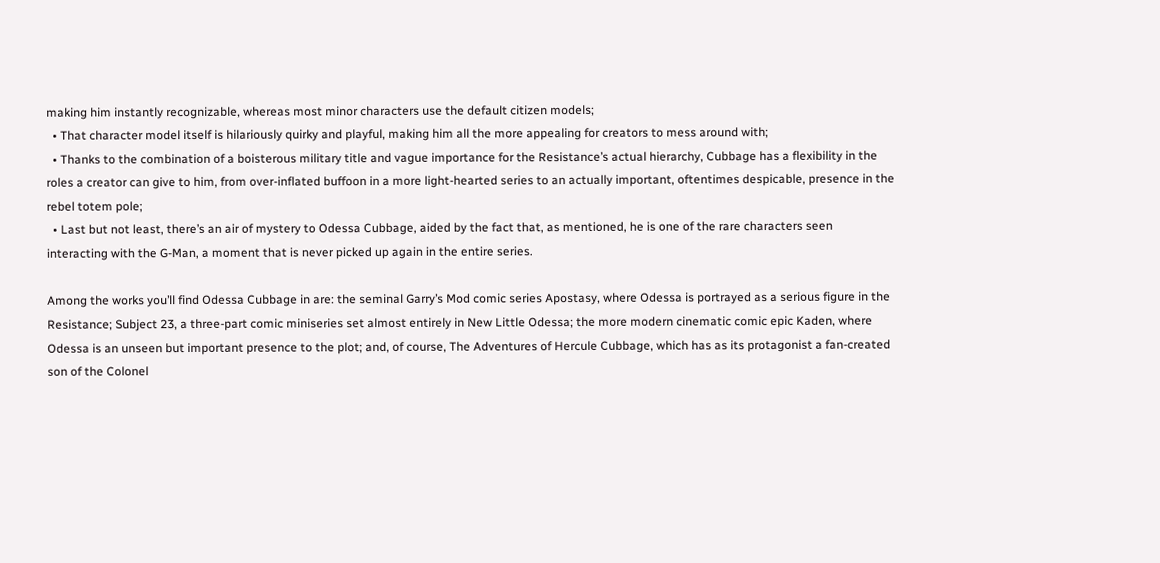making him instantly recognizable, whereas most minor characters use the default citizen models;
  • That character model itself is hilariously quirky and playful, making him all the more appealing for creators to mess around with;
  • Thanks to the combination of a boisterous military title and vague importance for the Resistance’s actual hierarchy, Cubbage has a flexibility in the roles a creator can give to him, from over-inflated buffoon in a more light-hearted series to an actually important, oftentimes despicable, presence in the rebel totem pole;
  • Last but not least, there’s an air of mystery to Odessa Cubbage, aided by the fact that, as mentioned, he is one of the rare characters seen interacting with the G-Man, a moment that is never picked up again in the entire series.

Among the works you’ll find Odessa Cubbage in are: the seminal Garry’s Mod comic series Apostasy, where Odessa is portrayed as a serious figure in the Resistance; Subject 23, a three-part comic miniseries set almost entirely in New Little Odessa; the more modern cinematic comic epic Kaden, where Odessa is an unseen but important presence to the plot; and, of course, The Adventures of Hercule Cubbage, which has as its protagonist a fan-created son of the Colonel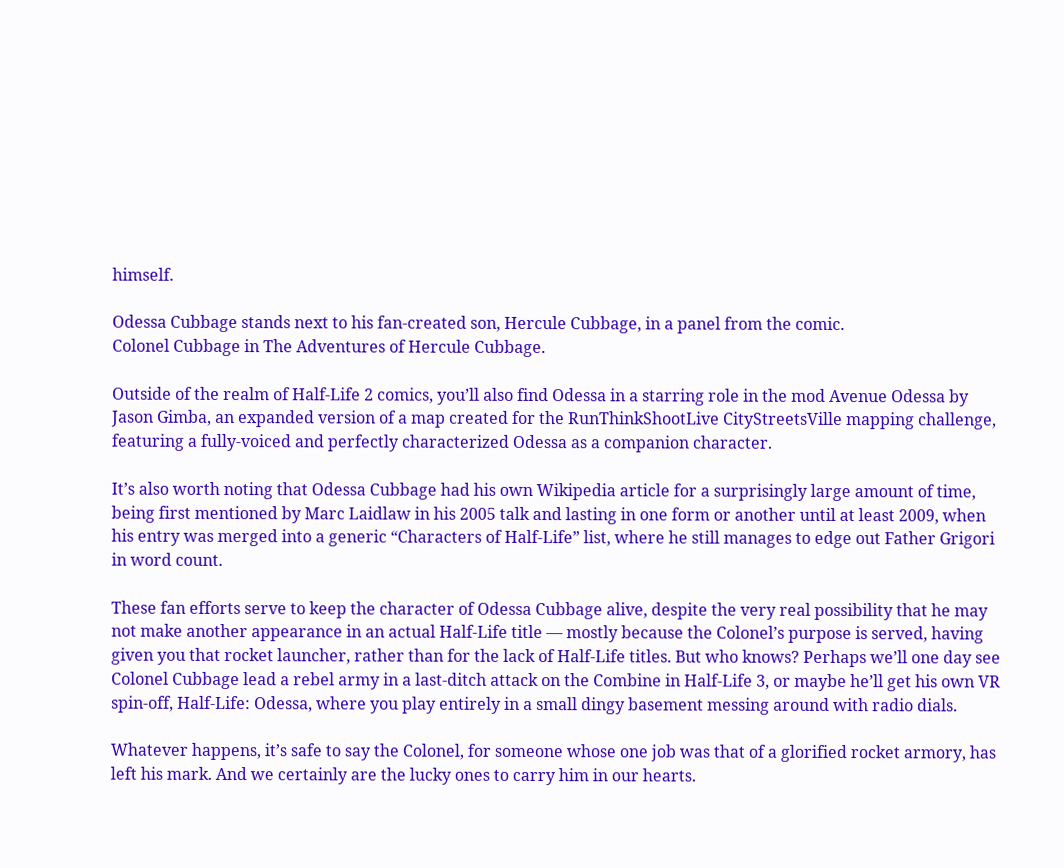himself.

Odessa Cubbage stands next to his fan-created son, Hercule Cubbage, in a panel from the comic.
Colonel Cubbage in The Adventures of Hercule Cubbage.

Outside of the realm of Half-Life 2 comics, you’ll also find Odessa in a starring role in the mod Avenue Odessa by Jason Gimba, an expanded version of a map created for the RunThinkShootLive CityStreetsVille mapping challenge, featuring a fully-voiced and perfectly characterized Odessa as a companion character.

It’s also worth noting that Odessa Cubbage had his own Wikipedia article for a surprisingly large amount of time, being first mentioned by Marc Laidlaw in his 2005 talk and lasting in one form or another until at least 2009, when his entry was merged into a generic “Characters of Half-Life” list, where he still manages to edge out Father Grigori in word count.

These fan efforts serve to keep the character of Odessa Cubbage alive, despite the very real possibility that he may not make another appearance in an actual Half-Life title — mostly because the Colonel’s purpose is served, having given you that rocket launcher, rather than for the lack of Half-Life titles. But who knows? Perhaps we’ll one day see Colonel Cubbage lead a rebel army in a last-ditch attack on the Combine in Half-Life 3, or maybe he’ll get his own VR spin-off, Half-Life: Odessa, where you play entirely in a small dingy basement messing around with radio dials.

Whatever happens, it’s safe to say the Colonel, for someone whose one job was that of a glorified rocket armory, has left his mark. And we certainly are the lucky ones to carry him in our hearts.